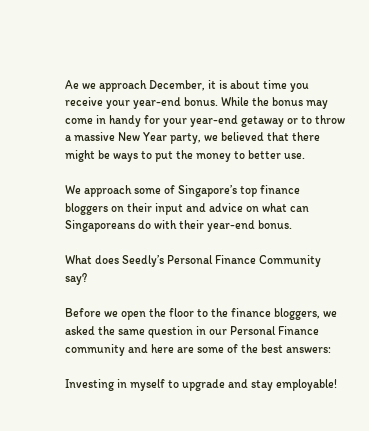Ae we approach December, it is about time you receive your year-end bonus. While the bonus may come in handy for your year-end getaway or to throw a massive New Year party, we believed that there might be ways to put the money to better use.

We approach some of Singapore’s top finance bloggers on their input and advice on what can Singaporeans do with their year-end bonus.

What does Seedly’s Personal Finance Community say?

Before we open the floor to the finance bloggers, we asked the same question in our Personal Finance community and here are some of the best answers:

Investing in myself to upgrade and stay employable!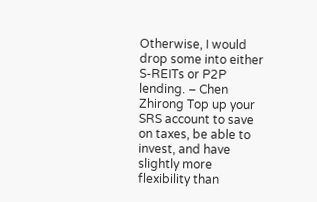Otherwise, I would drop some into either S-REITs or P2P lending. – Chen Zhirong Top up your SRS account to save on taxes, be able to invest, and have slightly more flexibility than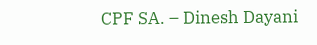CPF SA. – Dinesh Dayani